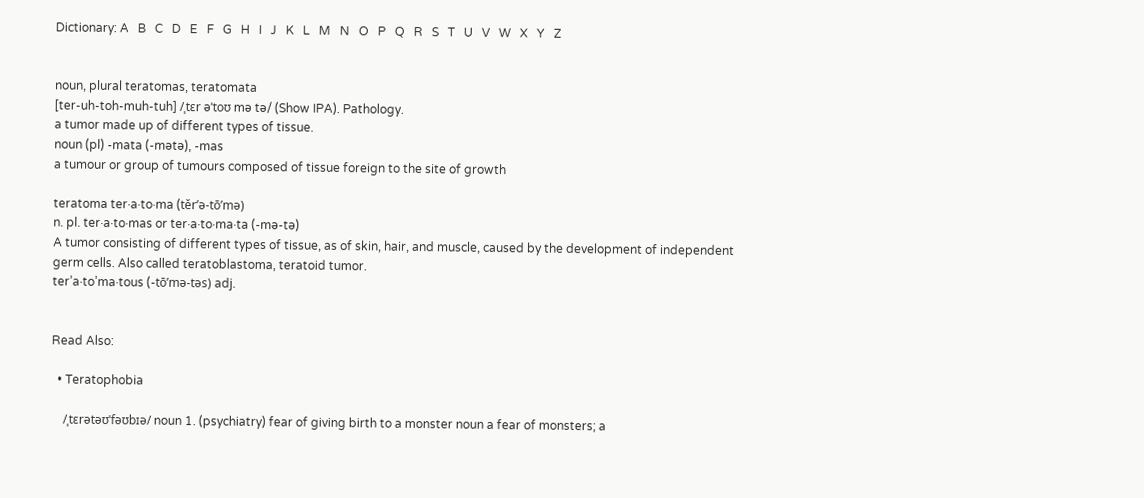Dictionary: A   B   C   D   E   F   G   H   I   J   K   L   M   N   O   P   Q   R   S   T   U   V   W   X   Y   Z


noun, plural teratomas, teratomata
[ter-uh-toh-muh-tuh] /ˌtɛr əˈtoʊ mə tə/ (Show IPA). Pathology.
a tumor made up of different types of tissue.
noun (pl) -mata (-mətə), -mas
a tumour or group of tumours composed of tissue foreign to the site of growth

teratoma ter·a·to·ma (těr’ə-tō’mə)
n. pl. ter·a·to·mas or ter·a·to·ma·ta (-mə-tə)
A tumor consisting of different types of tissue, as of skin, hair, and muscle, caused by the development of independent germ cells. Also called teratoblastoma, teratoid tumor.
ter’a·to’ma·tous (-tō’mə-təs) adj.


Read Also:

  • Teratophobia

    /ˌtɛrətəʊˈfəʊbɪə/ noun 1. (psychiatry) fear of giving birth to a monster noun a fear of monsters; a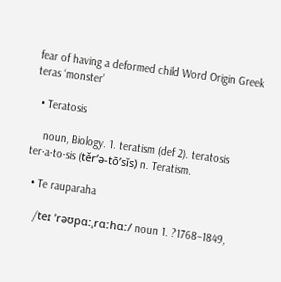fear of having a deformed child Word Origin Greek teras ‘monster’

  • Teratosis

    noun, Biology. 1. teratism (def 2). teratosis ter·a·to·sis (těr’ə-tō’sĭs) n. Teratism.

  • Te rauparaha

    /teɪ ˈrəʊpɑːˌrɑːhɑː/ noun 1. ?1768–1849,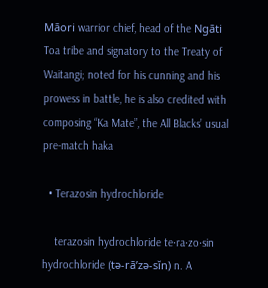Māori warrior chief, head of the Ngāti Toa tribe and signatory to the Treaty of Waitangi; noted for his cunning and his prowess in battle, he is also credited with composing “Ka Mate”, the All Blacks’ usual pre-match haka

  • Terazosin hydrochloride

    terazosin hydrochloride te·ra·zo·sin hydrochloride (tə-rā’zə-sĭn) n. A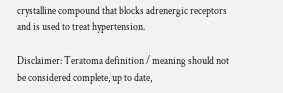crystalline compound that blocks adrenergic receptors and is used to treat hypertension.

Disclaimer: Teratoma definition / meaning should not be considered complete, up to date,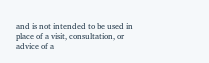and is not intended to be used in place of a visit, consultation, or advice of a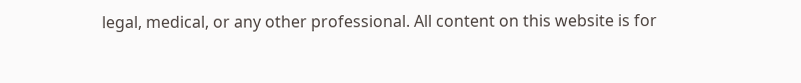legal, medical, or any other professional. All content on this website is for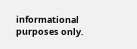informational purposes only.